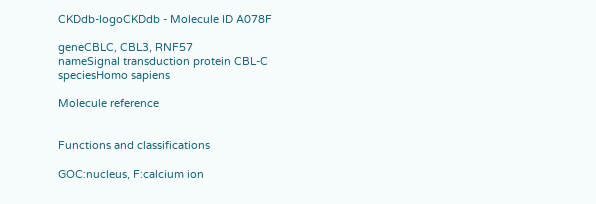CKDdb-logoCKDdb - Molecule ID A078F

geneCBLC, CBL3, RNF57
nameSignal transduction protein CBL-C
speciesHomo sapiens

Molecule reference


Functions and classifications

GOC:nucleus, F:calcium ion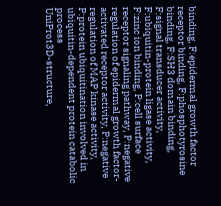binding, F:epidermal growth factor receptor binding, F:phosphotyrosine binding, F:SH3 domain binding, F:signal transducer activity, F:ubiquitin-protein ligase activity, F:zinc ion binding, P:cell surface receptor signaling pathway, P:negative regulation of epidermal growth factor-activated receptor activity, P:negative regulation of MAP kinase activity, P:protein ubiquitination involved in ubiquitin-dependent protein catabolic process
UniProt3D-structure,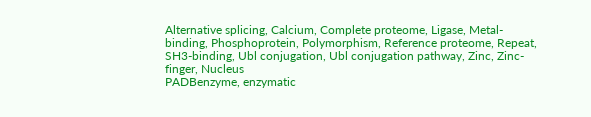Alternative splicing, Calcium, Complete proteome, Ligase, Metal-binding, Phosphoprotein, Polymorphism, Reference proteome, Repeat, SH3-binding, Ubl conjugation, Ubl conjugation pathway, Zinc, Zinc-finger, Nucleus
PADBenzyme, enzymatic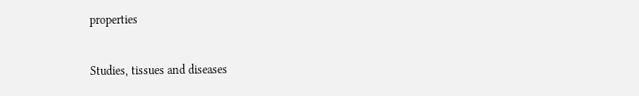properties

Studies, tissues and diseases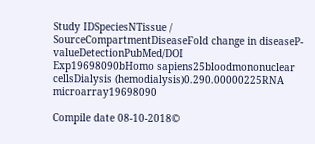Study IDSpeciesNTissue / SourceCompartmentDiseaseFold change in diseaseP-valueDetectionPubMed/DOI
Exp19698090bHomo sapiens25bloodmononuclear cellsDialysis (hemodialysis)0.290.00000225RNA microarray19698090

Compile date 08-10-2018©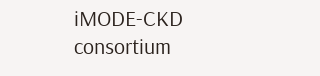iMODE-CKD consortium